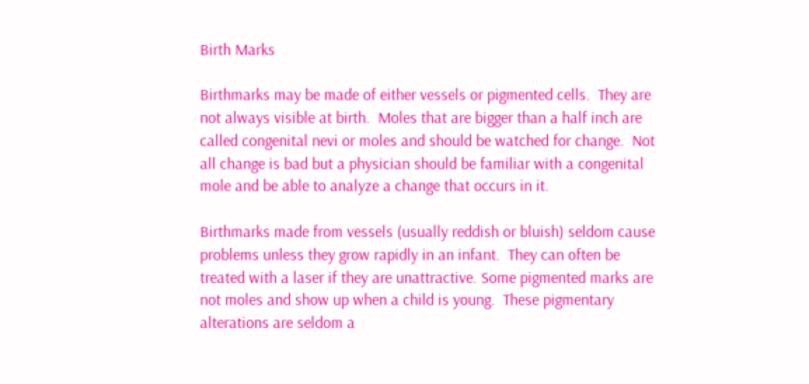Birth Marks

Birthmarks may be made of either vessels or pigmented cells.  They are not always visible at birth.  Moles that are bigger than a half inch are called congenital nevi or moles and should be watched for change.  Not all change is bad but a physician should be familiar with a congenital mole and be able to analyze a change that occurs in it.

Birthmarks made from vessels (usually reddish or bluish) seldom cause problems unless they grow rapidly in an infant.  They can often be treated with a laser if they are unattractive. Some pigmented marks are not moles and show up when a child is young.  These pigmentary alterations are seldom a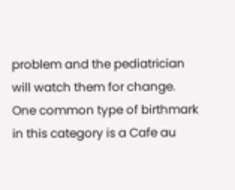problem and the pediatrician will watch them for change.  One common type of birthmark in this category is a Cafe au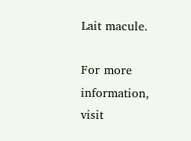Lait macule.

For more information, visit